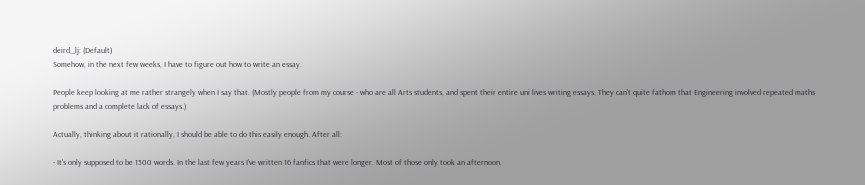deird_lj: (Default)
Somehow, in the next few weeks, I have to figure out how to write an essay.

People keep looking at me rather strangely when I say that. (Mostly people from my course - who are all Arts students, and spent their entire uni lives writing essays. They can't quite fathom that Engineering involved repeated maths problems and a complete lack of essays.)

Actually, thinking about it rationally, I should be able to do this easily enough. After all:

- It's only supposed to be 1500 words. In the last few years I've written 16 fanfics that were longer. Most of those only took an afternoon.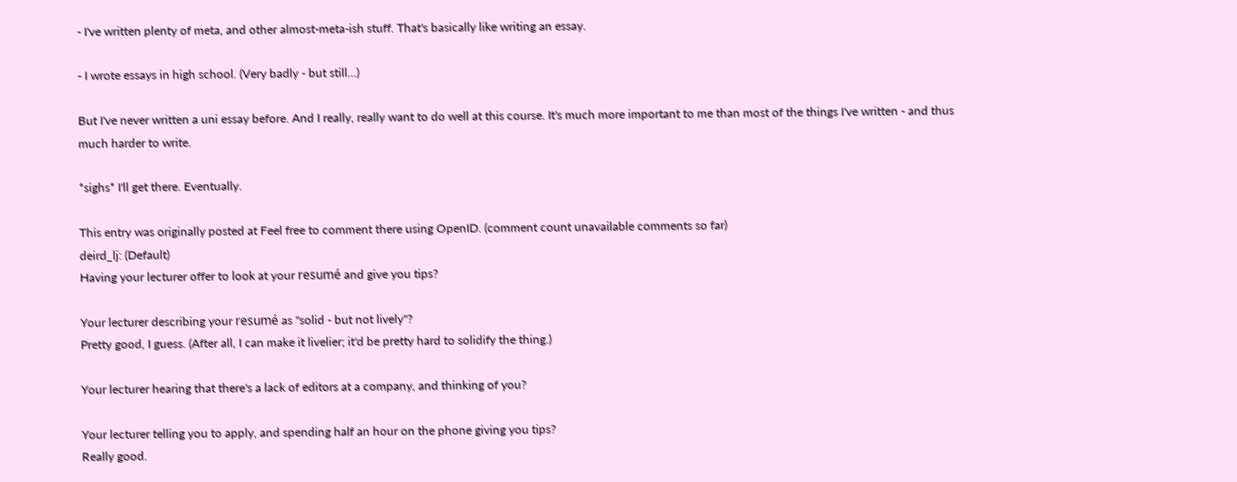- I've written plenty of meta, and other almost-meta-ish stuff. That's basically like writing an essay.

- I wrote essays in high school. (Very badly - but still...)

But I've never written a uni essay before. And I really, really want to do well at this course. It's much more important to me than most of the things I've written - and thus much harder to write.

*sighs* I'll get there. Eventually.

This entry was originally posted at Feel free to comment there using OpenID. (comment count unavailable comments so far)
deird_lj: (Default)
Having your lecturer offer to look at your resumé and give you tips?

Your lecturer describing your resumé as "solid - but not lively"?
Pretty good, I guess. (After all, I can make it livelier; it'd be pretty hard to solidify the thing.)

Your lecturer hearing that there's a lack of editors at a company, and thinking of you?

Your lecturer telling you to apply, and spending half an hour on the phone giving you tips?
Really good.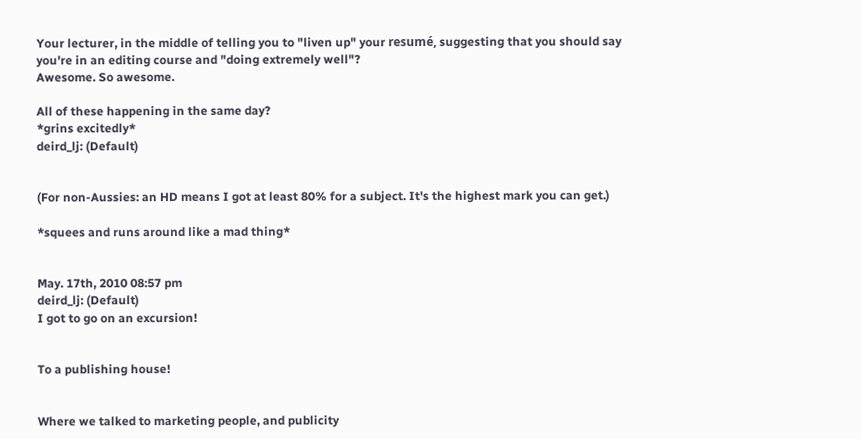Your lecturer, in the middle of telling you to "liven up" your resumé, suggesting that you should say you're in an editing course and "doing extremely well"?
Awesome. So awesome.

All of these happening in the same day?
*grins excitedly*
deird_lj: (Default)


(For non-Aussies: an HD means I got at least 80% for a subject. It's the highest mark you can get.)

*squees and runs around like a mad thing*


May. 17th, 2010 08:57 pm
deird_lj: (Default)
I got to go on an excursion!


To a publishing house!


Where we talked to marketing people, and publicity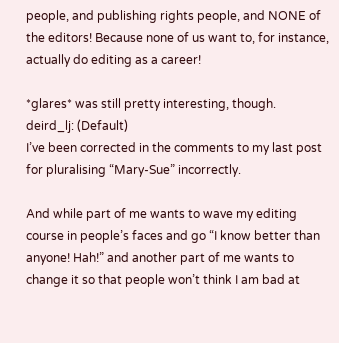people, and publishing rights people, and NONE of the editors! Because none of us want to, for instance, actually do editing as a career!

*glares* was still pretty interesting, though.
deird_lj: (Default)
I’ve been corrected in the comments to my last post for pluralising “Mary-Sue” incorrectly.

And while part of me wants to wave my editing course in people’s faces and go “I know better than anyone! Hah!” and another part of me wants to change it so that people won’t think I am bad at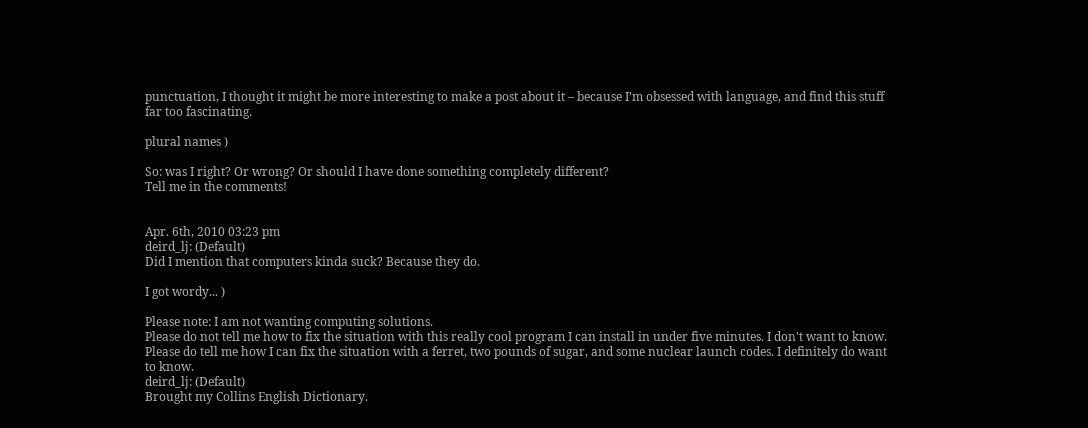punctuation, I thought it might be more interesting to make a post about it – because I’m obsessed with language, and find this stuff far too fascinating.

plural names )

So: was I right? Or wrong? Or should I have done something completely different?
Tell me in the comments!


Apr. 6th, 2010 03:23 pm
deird_lj: (Default)
Did I mention that computers kinda suck? Because they do.

I got wordy... )

Please note: I am not wanting computing solutions.
Please do not tell me how to fix the situation with this really cool program I can install in under five minutes. I don't want to know.
Please do tell me how I can fix the situation with a ferret, two pounds of sugar, and some nuclear launch codes. I definitely do want to know.
deird_lj: (Default)
Brought my Collins English Dictionary.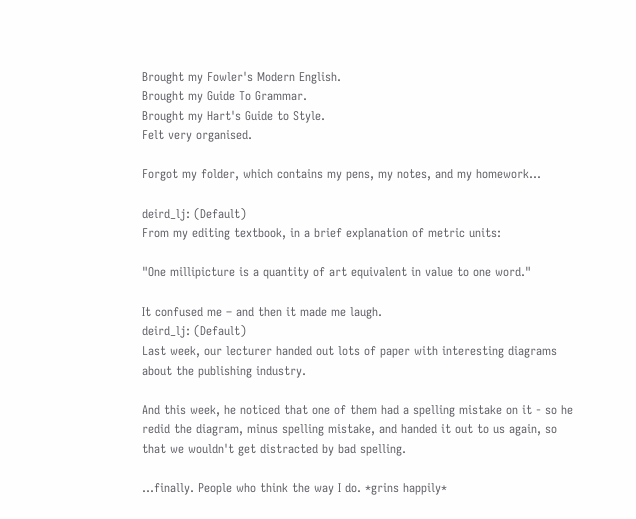Brought my Fowler's Modern English.
Brought my Guide To Grammar.
Brought my Hart's Guide to Style.
Felt very organised.

Forgot my folder, which contains my pens, my notes, and my homework...

deird_lj: (Default)
From my editing textbook, in a brief explanation of metric units:

"One millipicture is a quantity of art equivalent in value to one word."

It confused me – and then it made me laugh.
deird_lj: (Default)
Last week, our lecturer handed out lots of paper with interesting diagrams about the publishing industry.

And this week, he noticed that one of them had a spelling mistake on it - so he redid the diagram, minus spelling mistake, and handed it out to us again, so that we wouldn't get distracted by bad spelling.

...finally. People who think the way I do. *grins happily*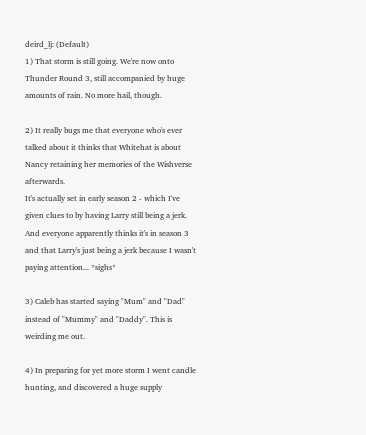deird_lj: (Default)
1) That storm is still going. We're now onto Thunder Round 3, still accompanied by huge amounts of rain. No more hail, though.

2) It really bugs me that everyone who's ever talked about it thinks that Whitehat is about Nancy retaining her memories of the Wishverse afterwards.
It's actually set in early season 2 - which I've given clues to by having Larry still being a jerk. And everyone apparently thinks it's in season 3 and that Larry's just being a jerk because I wasn't paying attention... *sighs*

3) Caleb has started saying "Mum" and "Dad" instead of "Mummy" and "Daddy". This is weirding me out.

4) In preparing for yet more storm I went candle hunting, and discovered a huge supply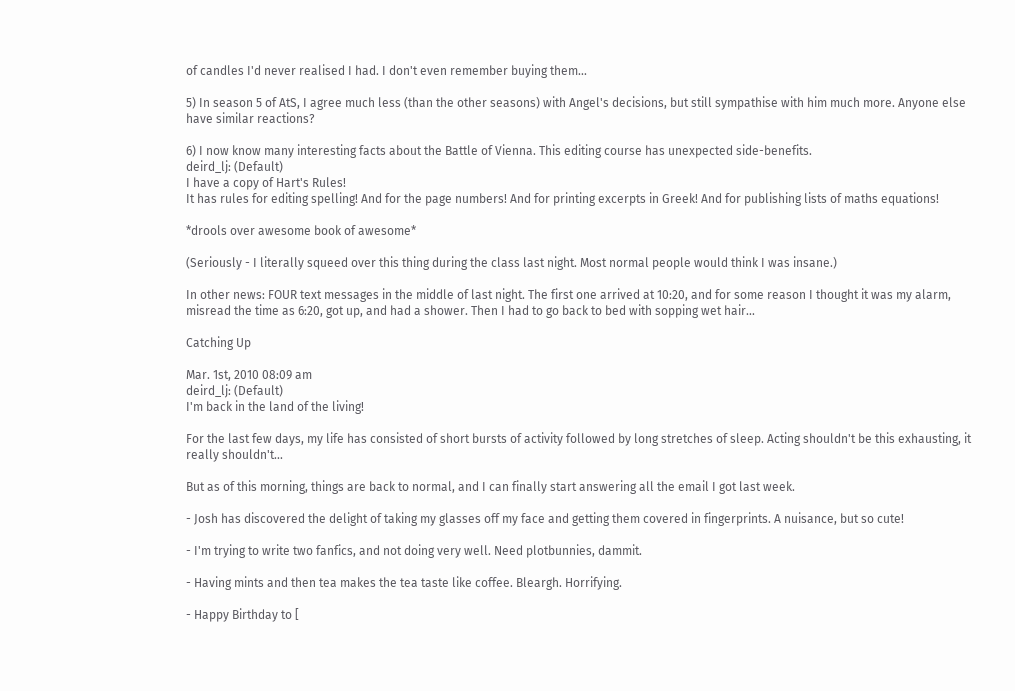of candles I'd never realised I had. I don't even remember buying them...

5) In season 5 of AtS, I agree much less (than the other seasons) with Angel's decisions, but still sympathise with him much more. Anyone else have similar reactions?

6) I now know many interesting facts about the Battle of Vienna. This editing course has unexpected side-benefits.
deird_lj: (Default)
I have a copy of Hart's Rules!
It has rules for editing spelling! And for the page numbers! And for printing excerpts in Greek! And for publishing lists of maths equations!

*drools over awesome book of awesome*

(Seriously - I literally squeed over this thing during the class last night. Most normal people would think I was insane.)

In other news: FOUR text messages in the middle of last night. The first one arrived at 10:20, and for some reason I thought it was my alarm, misread the time as 6:20, got up, and had a shower. Then I had to go back to bed with sopping wet hair...

Catching Up

Mar. 1st, 2010 08:09 am
deird_lj: (Default)
I'm back in the land of the living!

For the last few days, my life has consisted of short bursts of activity followed by long stretches of sleep. Acting shouldn't be this exhausting, it really shouldn't...

But as of this morning, things are back to normal, and I can finally start answering all the email I got last week.

- Josh has discovered the delight of taking my glasses off my face and getting them covered in fingerprints. A nuisance, but so cute!

- I'm trying to write two fanfics, and not doing very well. Need plotbunnies, dammit.

- Having mints and then tea makes the tea taste like coffee. Bleargh. Horrifying.

- Happy Birthday to [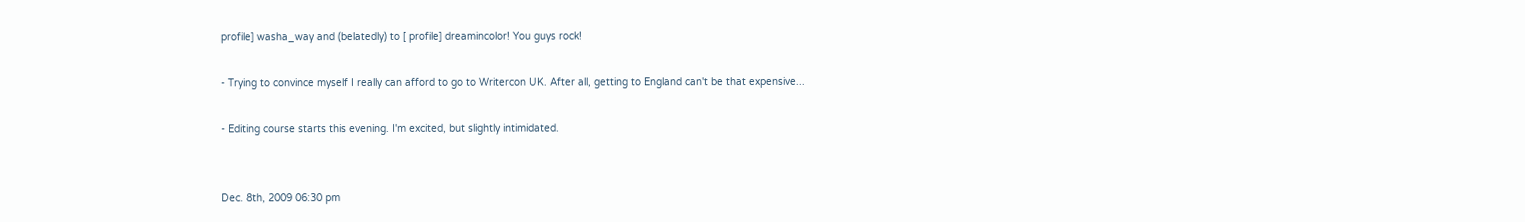profile] washa_way and (belatedly) to [ profile] dreamincolor! You guys rock!

- Trying to convince myself I really can afford to go to Writercon UK. After all, getting to England can't be that expensive...

- Editing course starts this evening. I'm excited, but slightly intimidated.


Dec. 8th, 2009 06:30 pm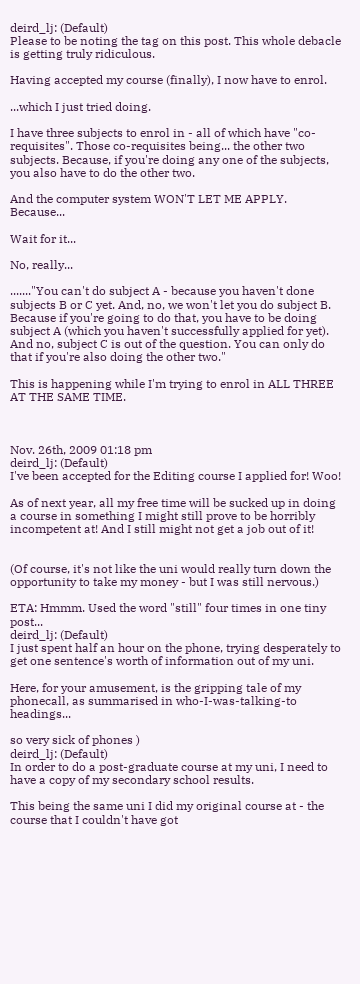deird_lj: (Default)
Please to be noting the tag on this post. This whole debacle is getting truly ridiculous.

Having accepted my course (finally), I now have to enrol.

...which I just tried doing.

I have three subjects to enrol in - all of which have "co-requisites". Those co-requisites being... the other two subjects. Because, if you're doing any one of the subjects, you also have to do the other two.

And the computer system WON'T LET ME APPLY. Because...

Wait for it...

No, really...

......."You can't do subject A - because you haven't done subjects B or C yet. And, no, we won't let you do subject B. Because if you're going to do that, you have to be doing subject A (which you haven't successfully applied for yet). And no, subject C is out of the question. You can only do that if you're also doing the other two."

This is happening while I'm trying to enrol in ALL THREE AT THE SAME TIME.



Nov. 26th, 2009 01:18 pm
deird_lj: (Default)
I've been accepted for the Editing course I applied for! Woo!

As of next year, all my free time will be sucked up in doing a course in something I might still prove to be horribly incompetent at! And I still might not get a job out of it!


(Of course, it's not like the uni would really turn down the opportunity to take my money - but I was still nervous.)

ETA: Hmmm. Used the word "still" four times in one tiny post...
deird_lj: (Default)
I just spent half an hour on the phone, trying desperately to get one sentence's worth of information out of my uni.

Here, for your amusement, is the gripping tale of my phonecall, as summarised in who-I-was-talking-to headings...

so very sick of phones )
deird_lj: (Default)
In order to do a post-graduate course at my uni, I need to have a copy of my secondary school results.

This being the same uni I did my original course at - the course that I couldn't have got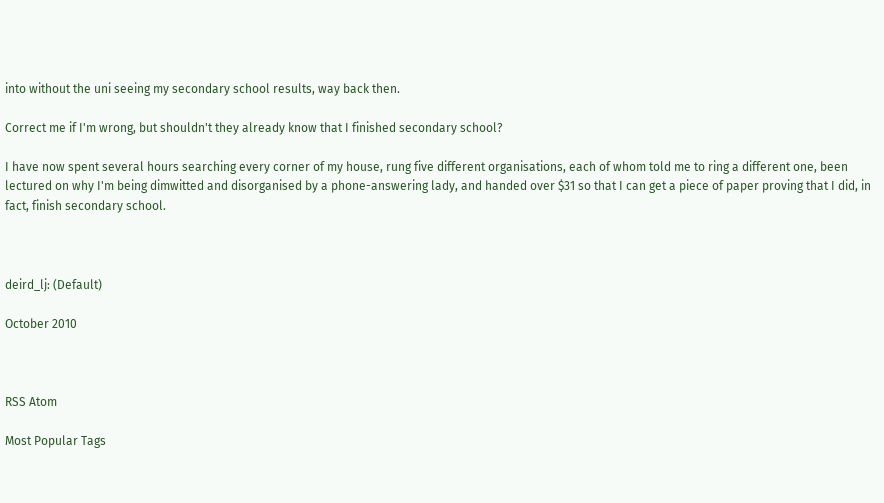into without the uni seeing my secondary school results, way back then.

Correct me if I'm wrong, but shouldn't they already know that I finished secondary school?

I have now spent several hours searching every corner of my house, rung five different organisations, each of whom told me to ring a different one, been lectured on why I'm being dimwitted and disorganised by a phone-answering lady, and handed over $31 so that I can get a piece of paper proving that I did, in fact, finish secondary school.



deird_lj: (Default)

October 2010



RSS Atom

Most Popular Tags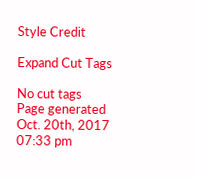Style Credit

Expand Cut Tags

No cut tags
Page generated Oct. 20th, 2017 07:33 pm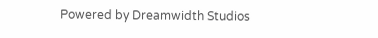Powered by Dreamwidth Studios